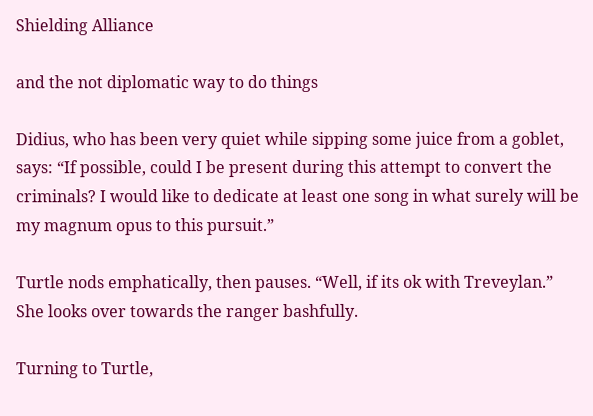Shielding Alliance

and the not diplomatic way to do things

Didius, who has been very quiet while sipping some juice from a goblet, says: “If possible, could I be present during this attempt to convert the criminals? I would like to dedicate at least one song in what surely will be my magnum opus to this pursuit.”

Turtle nods emphatically, then pauses. “Well, if its ok with Treveylan.” She looks over towards the ranger bashfully.

Turning to Turtle,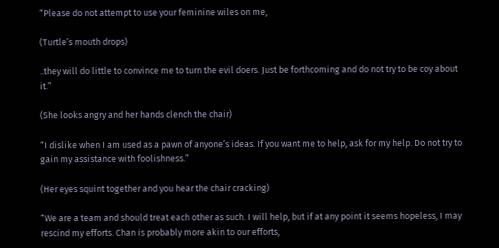“Please do not attempt to use your feminine wiles on me,

(Turtle’s mouth drops)

..they will do little to convince me to turn the evil doers. Just be forthcoming and do not try to be coy about it.”

(She looks angry and her hands clench the chair)

“I dislike when I am used as a pawn of anyone’s ideas. If you want me to help, ask for my help. Do not try to gain my assistance with foolishness.”

(Her eyes squint together and you hear the chair cracking)

“We are a team and should treat each other as such. I will help, but if at any point it seems hopeless, I may rescind my efforts. Chan is probably more akin to our efforts,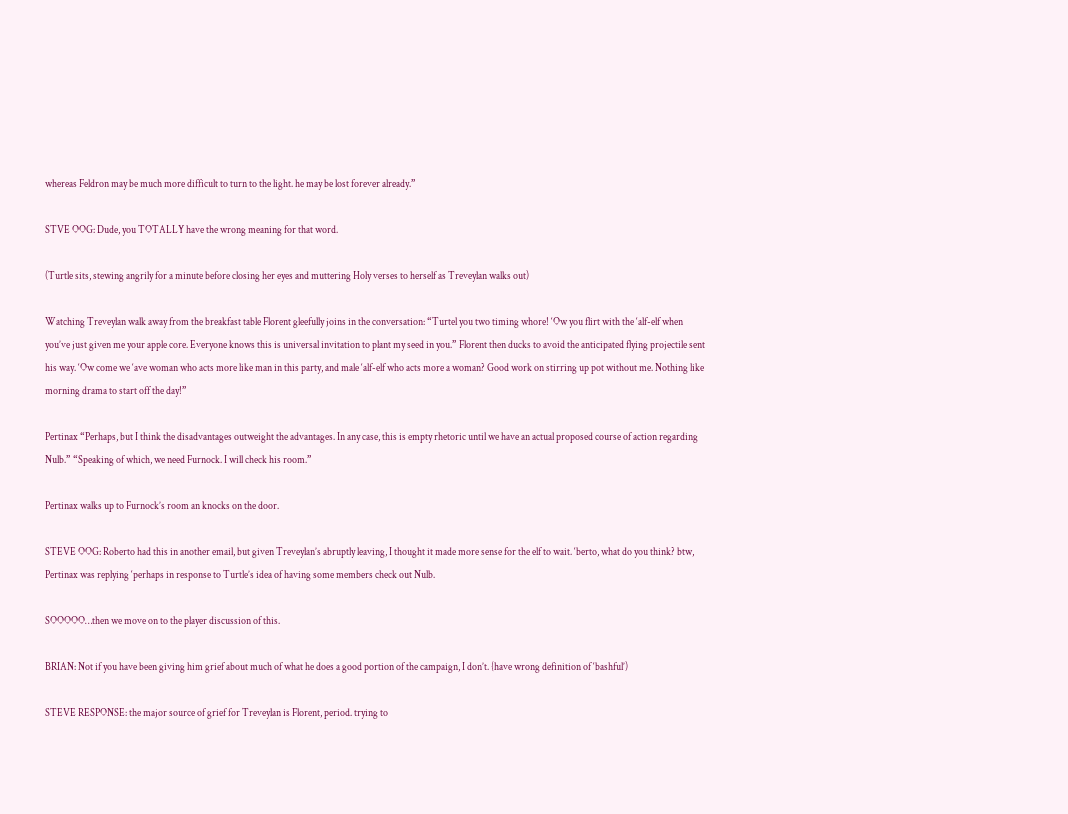whereas Feldron may be much more difficult to turn to the light. he may be lost forever already.”

STVE OOG: Dude, you TOTALLY have the wrong meaning for that word.

(Turtle sits, stewing angrily for a minute before closing her eyes and muttering Holy verses to herself as Treveylan walks out)

Watching Treveylan walk away from the breakfast table Florent gleefully joins in the conversation: “Turtel you two timing whore! ‘Ow you flirt with the ‘alf-elf when you’ve just given me your apple core. Everyone knows this is universal invitation to plant my seed in you.” Florent then ducks to avoid the anticipated flying projectile sent his way. ‘Ow come we ‘ave woman who acts more like man in this party, and male ‘alf-elf who acts more a woman? Good work on stirring up pot without me. Nothing like morning drama to start off the day!”

Pertinax “Perhaps, but I think the disadvantages outweight the advantages. In any case, this is empty rhetoric until we have an actual proposed course of action regarding Nulb.” “Speaking of which, we need Furnock. I will check his room.”

Pertinax walks up to Furnock’s room an knocks on the door.

STEVE OOG: Roberto had this in another email, but given Treveylan’s abruptly leaving, I thought it made more sense for the elf to wait. ‘berto, what do you think? btw, Pertinax was replying ‘perhaps in response to Turtle’s idea of having some members check out Nulb.

SOOOOO…then we move on to the player discussion of this.

BRIAN: Not if you have been giving him grief about much of what he does a good portion of the campaign, I don’t. {have wrong definition of ‘bashful’)

STEVE RESPONSE: the major source of grief for Treveylan is Florent, period. trying to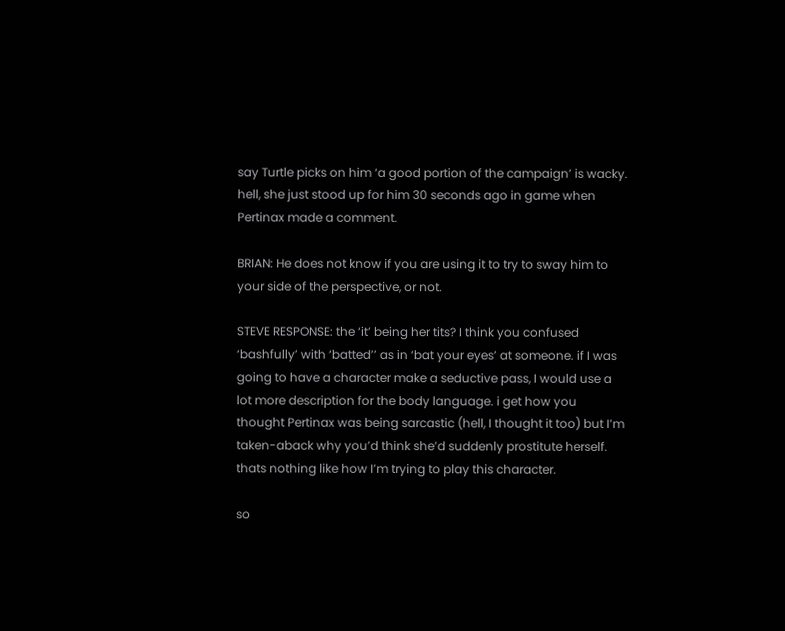say Turtle picks on him ‘a good portion of the campaign’ is wacky. hell, she just stood up for him 30 seconds ago in game when Pertinax made a comment.

BRIAN: He does not know if you are using it to try to sway him to your side of the perspective, or not.

STEVE RESPONSE: the ‘it’ being her tits? I think you confused ‘bashfully’ with ‘batted’’ as in ‘bat your eyes’ at someone. if I was going to have a character make a seductive pass, I would use a lot more description for the body language. i get how you thought Pertinax was being sarcastic (hell, I thought it too) but I’m taken-aback why you’d think she’d suddenly prostitute herself. thats nothing like how I’m trying to play this character.

so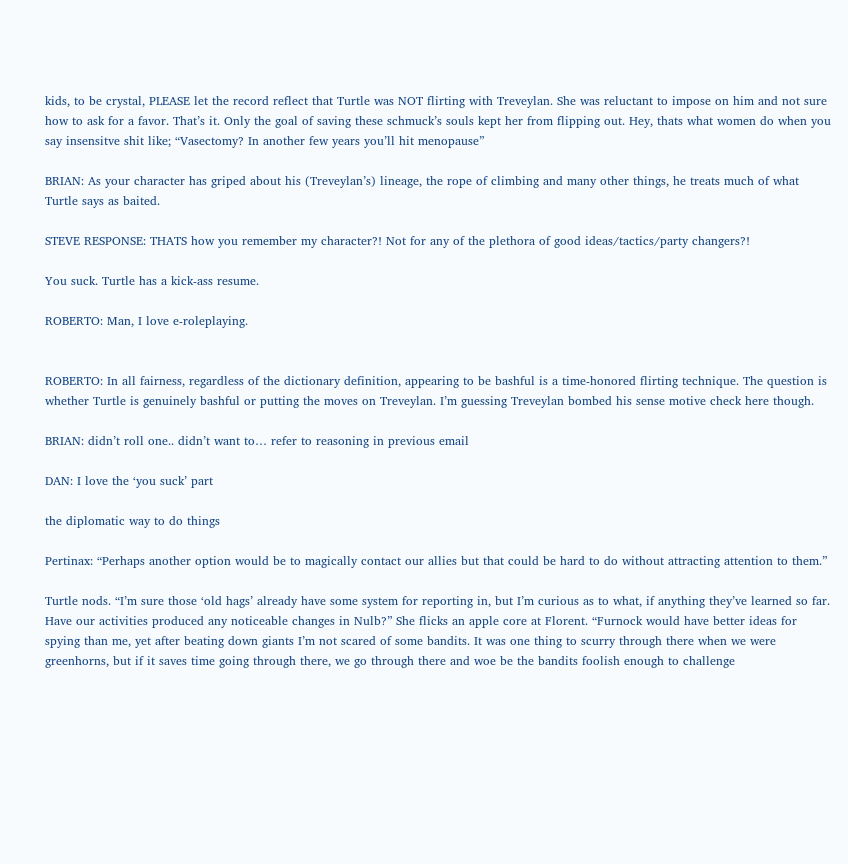kids, to be crystal, PLEASE let the record reflect that Turtle was NOT flirting with Treveylan. She was reluctant to impose on him and not sure how to ask for a favor. That’s it. Only the goal of saving these schmuck’s souls kept her from flipping out. Hey, thats what women do when you say insensitve shit like; “Vasectomy? In another few years you’ll hit menopause”

BRIAN: As your character has griped about his (Treveylan’s) lineage, the rope of climbing and many other things, he treats much of what Turtle says as baited.

STEVE RESPONSE: THATS how you remember my character?! Not for any of the plethora of good ideas/tactics/party changers?!

You suck. Turtle has a kick-ass resume.

ROBERTO: Man, I love e-roleplaying.


ROBERTO: In all fairness, regardless of the dictionary definition, appearing to be bashful is a time-honored flirting technique. The question is whether Turtle is genuinely bashful or putting the moves on Treveylan. I’m guessing Treveylan bombed his sense motive check here though.

BRIAN: didn’t roll one.. didn’t want to… refer to reasoning in previous email

DAN: I love the ‘you suck’ part

the diplomatic way to do things

Pertinax: “Perhaps another option would be to magically contact our allies but that could be hard to do without attracting attention to them.”

Turtle nods. “I’m sure those ‘old hags’ already have some system for reporting in, but I’m curious as to what, if anything they’ve learned so far. Have our activities produced any noticeable changes in Nulb?” She flicks an apple core at Florent. “Furnock would have better ideas for spying than me, yet after beating down giants I’m not scared of some bandits. It was one thing to scurry through there when we were greenhorns, but if it saves time going through there, we go through there and woe be the bandits foolish enough to challenge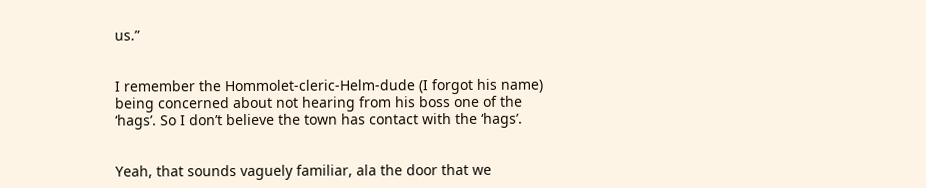us.”


I remember the Hommolet-cleric-Helm-dude (I forgot his name) being concerned about not hearing from his boss one of the ‘hags’. So I don’t believe the town has contact with the ‘hags’.


Yeah, that sounds vaguely familiar, ala the door that we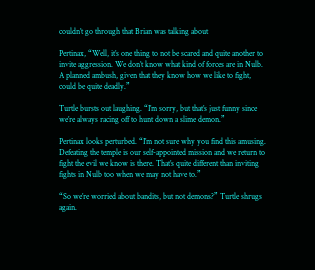couldn’t go through that Brian was talking about

Pertinax, “Well, it’s one thing to not be scared and quite another to invite aggression. We don’t know what kind of forces are in Nulb. A planned ambush, given that they know how we like to fight, could be quite deadly.”

Turtle bursts out laughing. “I’m sorry, but that’s just funny since we’re always racing off to hunt down a slime demon.”

Pertinax looks perturbed. “I’m not sure why you find this amusing. Defeating the temple is our self-appointed mission and we return to fight the evil we know is there. That’s quite different than inviting fights in Nulb too when we may not have to.”

“So we’re worried about bandits, but not demons?” Turtle shrugs again.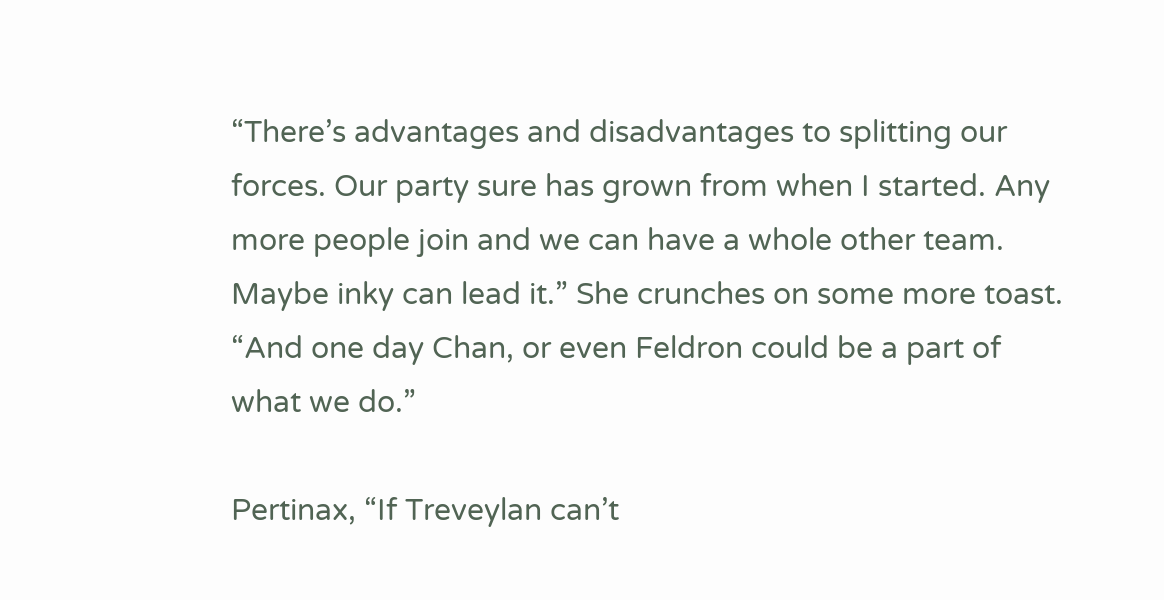“There’s advantages and disadvantages to splitting our forces. Our party sure has grown from when I started. Any more people join and we can have a whole other team. Maybe inky can lead it.” She crunches on some more toast. “And one day Chan, or even Feldron could be a part of what we do.”

Pertinax, “If Treveylan can’t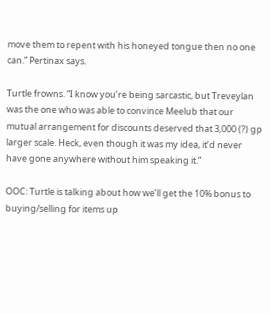move them to repent with his honeyed tongue then no one can.” Pertinax says.

Turtle frowns. “I know you’re being sarcastic, but Treveylan was the one who was able to convince Meelub that our mutual arrangement for discounts deserved that 3,000 (?) gp larger scale. Heck, even though it was my idea, it’d never have gone anywhere without him speaking it.”

OOC: Turtle is talking about how we’ll get the 10% bonus to buying/selling for items up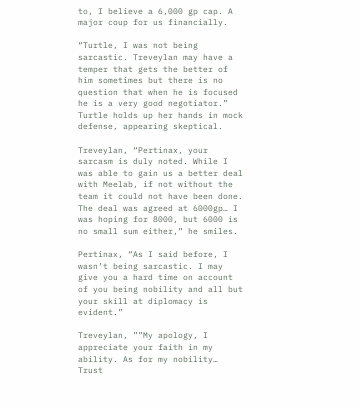to, I believe a 6,000 gp cap. A major coup for us financially.

“Turtle, I was not being sarcastic. Treveylan may have a temper that gets the better of him sometimes but there is no question that when he is focused he is a very good negotiator.” Turtle holds up her hands in mock defense, appearing skeptical.

Treveylan, “Pertinax, your sarcasm is duly noted. While I was able to gain us a better deal with Meelab, if not without the team it could not have been done. The deal was agreed at 6000gp… I was hoping for 8000, but 6000 is no small sum either,” he smiles.

Pertinax, “As I said before, I wasn’t being sarcastic. I may give you a hard time on account of you being nobility and all but your skill at diplomacy is evident.”

Treveylan, ””My apology, I appreciate your faith in my ability. As for my nobility… Trust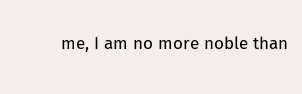me, I am no more noble than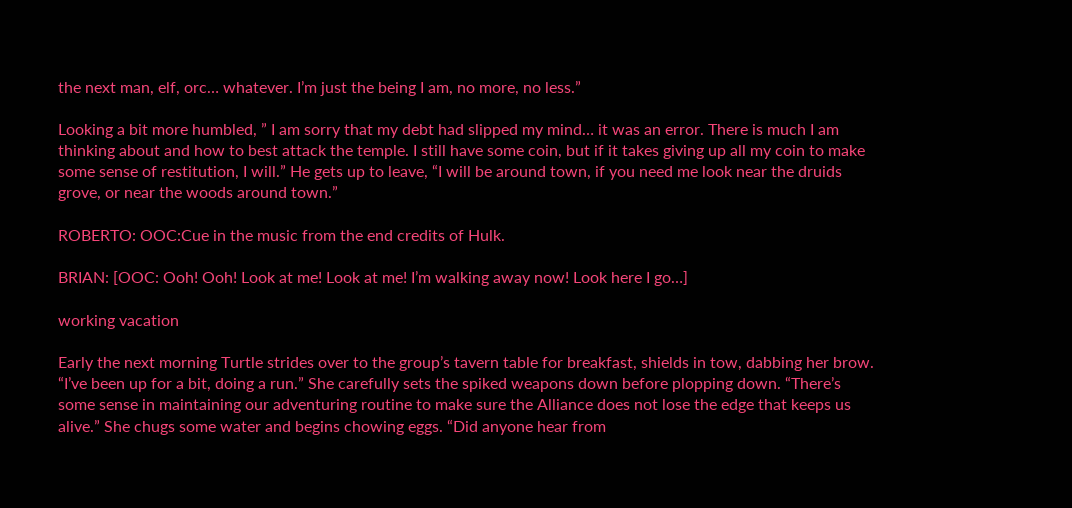the next man, elf, orc… whatever. I’m just the being I am, no more, no less.”

Looking a bit more humbled, ” I am sorry that my debt had slipped my mind… it was an error. There is much I am thinking about and how to best attack the temple. I still have some coin, but if it takes giving up all my coin to make some sense of restitution, I will.” He gets up to leave, “I will be around town, if you need me look near the druids grove, or near the woods around town.”

ROBERTO: OOC:Cue in the music from the end credits of Hulk.

BRIAN: [OOC: Ooh! Ooh! Look at me! Look at me! I’m walking away now! Look here I go…]

working vacation

Early the next morning Turtle strides over to the group’s tavern table for breakfast, shields in tow, dabbing her brow. “I’ve been up for a bit, doing a run.” She carefully sets the spiked weapons down before plopping down. “There’s some sense in maintaining our adventuring routine to make sure the Alliance does not lose the edge that keeps us alive.” She chugs some water and begins chowing eggs. “Did anyone hear from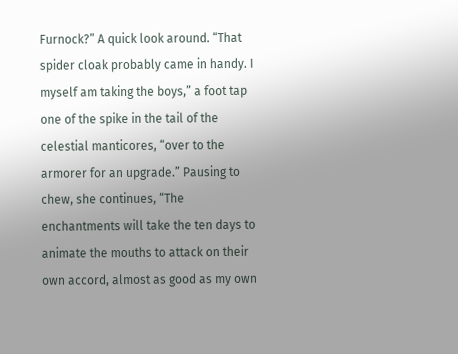Furnock?” A quick look around. “That spider cloak probably came in handy. I myself am taking the boys,” a foot tap one of the spike in the tail of the celestial manticores, “over to the armorer for an upgrade.” Pausing to chew, she continues, “The enchantments will take the ten days to animate the mouths to attack on their own accord, almost as good as my own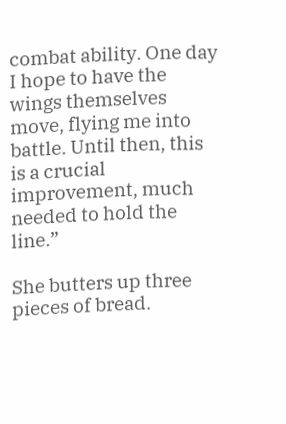combat ability. One day I hope to have the wings themselves move, flying me into battle. Until then, this is a crucial improvement, much needed to hold the line.”

She butters up three pieces of bread.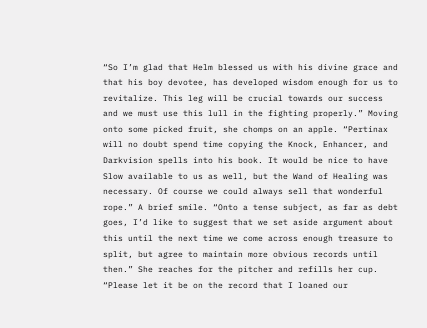“So I’m glad that Helm blessed us with his divine grace and that his boy devotee, has developed wisdom enough for us to revitalize. This leg will be crucial towards our success and we must use this lull in the fighting properly.” Moving onto some picked fruit, she chomps on an apple. “Pertinax will no doubt spend time copying the Knock, Enhancer, and Darkvision spells into his book. It would be nice to have Slow available to us as well, but the Wand of Healing was necessary. Of course we could always sell that wonderful rope.” A brief smile. “Onto a tense subject, as far as debt goes, I’d like to suggest that we set aside argument about this until the next time we come across enough treasure to split, but agree to maintain more obvious records until then.” She reaches for the pitcher and refills her cup. “Please let it be on the record that I loaned our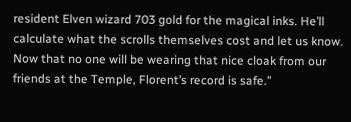resident Elven wizard 703 gold for the magical inks. He’ll calculate what the scrolls themselves cost and let us know. Now that no one will be wearing that nice cloak from our friends at the Temple, Florent’s record is safe.”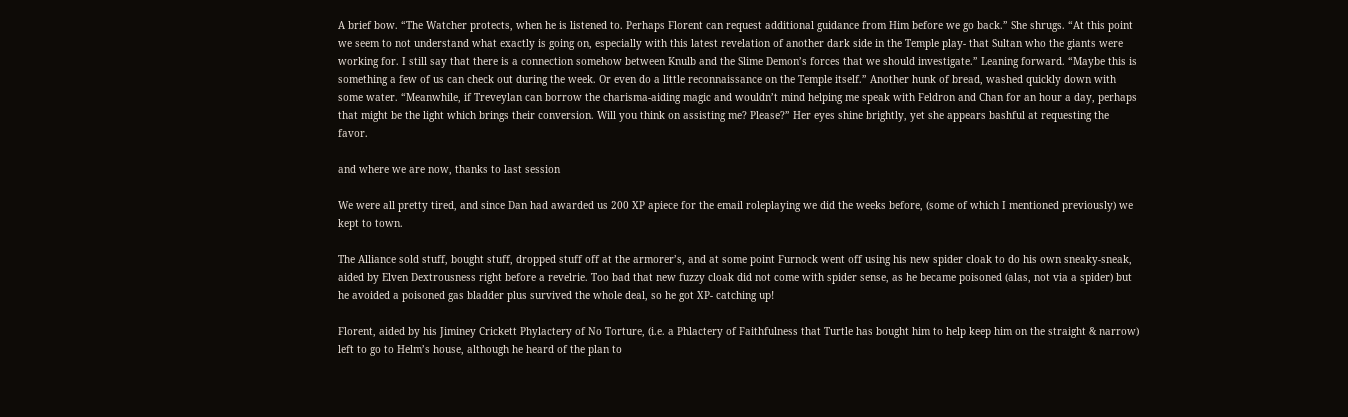A brief bow. “The Watcher protects, when he is listened to. Perhaps Florent can request additional guidance from Him before we go back.” She shrugs. “At this point we seem to not understand what exactly is going on, especially with this latest revelation of another dark side in the Temple play- that Sultan who the giants were working for. I still say that there is a connection somehow between Knulb and the Slime Demon’s forces that we should investigate.” Leaning forward. “Maybe this is something a few of us can check out during the week. Or even do a little reconnaissance on the Temple itself.” Another hunk of bread, washed quickly down with some water. “Meanwhile, if Treveylan can borrow the charisma-aiding magic and wouldn’t mind helping me speak with Feldron and Chan for an hour a day, perhaps that might be the light which brings their conversion. Will you think on assisting me? Please?” Her eyes shine brightly, yet she appears bashful at requesting the favor.

and where we are now, thanks to last session

We were all pretty tired, and since Dan had awarded us 200 XP apiece for the email roleplaying we did the weeks before, (some of which I mentioned previously) we kept to town.

The Alliance sold stuff, bought stuff, dropped stuff off at the armorer’s, and at some point Furnock went off using his new spider cloak to do his own sneaky-sneak, aided by Elven Dextrousness right before a revelrie. Too bad that new fuzzy cloak did not come with spider sense, as he became poisoned (alas, not via a spider) but he avoided a poisoned gas bladder plus survived the whole deal, so he got XP- catching up!

Florent, aided by his Jiminey Crickett Phylactery of No Torture, (i.e. a Phlactery of Faithfulness that Turtle has bought him to help keep him on the straight & narrow) left to go to Helm’s house, although he heard of the plan to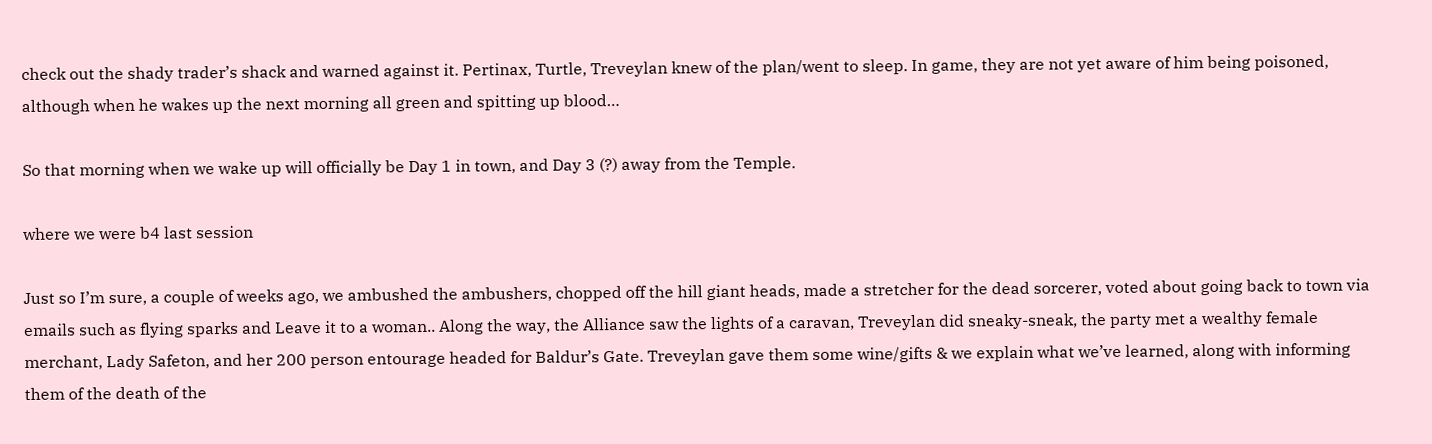check out the shady trader’s shack and warned against it. Pertinax, Turtle, Treveylan knew of the plan/went to sleep. In game, they are not yet aware of him being poisoned, although when he wakes up the next morning all green and spitting up blood…

So that morning when we wake up will officially be Day 1 in town, and Day 3 (?) away from the Temple.

where we were b4 last session

Just so I’m sure, a couple of weeks ago, we ambushed the ambushers, chopped off the hill giant heads, made a stretcher for the dead sorcerer, voted about going back to town via emails such as flying sparks and Leave it to a woman.. Along the way, the Alliance saw the lights of a caravan, Treveylan did sneaky-sneak, the party met a wealthy female merchant, Lady Safeton, and her 200 person entourage headed for Baldur’s Gate. Treveylan gave them some wine/gifts & we explain what we’ve learned, along with informing them of the death of the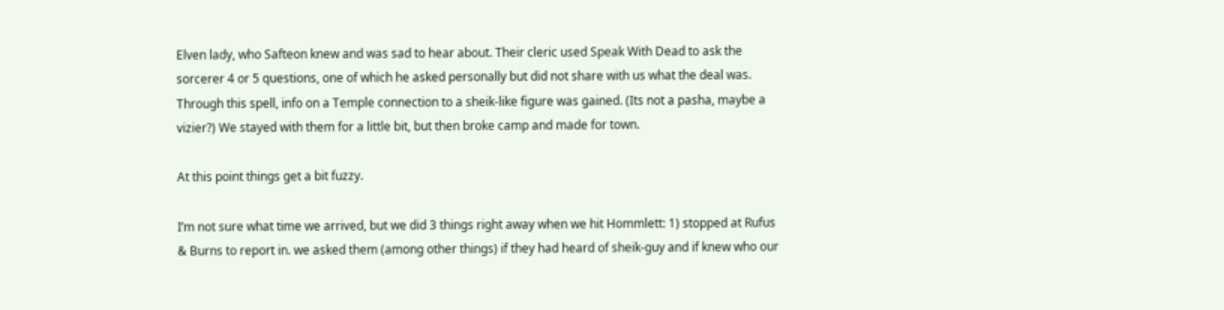Elven lady, who Safteon knew and was sad to hear about. Their cleric used Speak With Dead to ask the sorcerer 4 or 5 questions, one of which he asked personally but did not share with us what the deal was. Through this spell, info on a Temple connection to a sheik-like figure was gained. (Its not a pasha, maybe a vizier?) We stayed with them for a little bit, but then broke camp and made for town.

At this point things get a bit fuzzy.

I’m not sure what time we arrived, but we did 3 things right away when we hit Hommlett: 1) stopped at Rufus & Burns to report in. we asked them (among other things) if they had heard of sheik-guy and if knew who our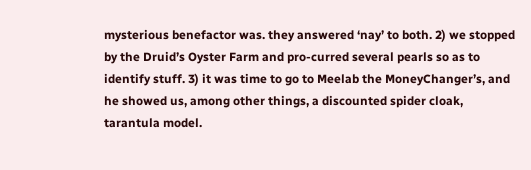mysterious benefactor was. they answered ‘nay’ to both. 2) we stopped by the Druid’s Oyster Farm and pro-curred several pearls so as to identify stuff. 3) it was time to go to Meelab the MoneyChanger’s, and he showed us, among other things, a discounted spider cloak, tarantula model.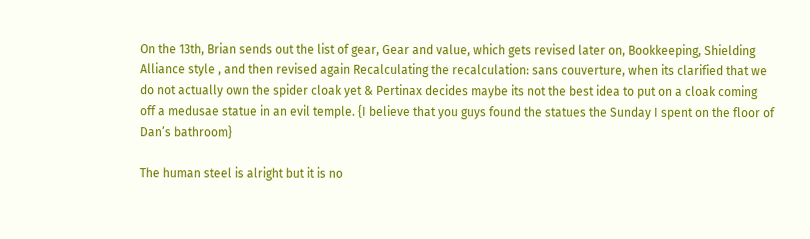On the 13th, Brian sends out the list of gear, Gear and value, which gets revised later on, Bookkeeping, Shielding Alliance style , and then revised again Recalculating the recalculation: sans couverture, when its clarified that we do not actually own the spider cloak yet & Pertinax decides maybe its not the best idea to put on a cloak coming off a medusae statue in an evil temple. {I believe that you guys found the statues the Sunday I spent on the floor of Dan’s bathroom}

The human steel is alright but it is no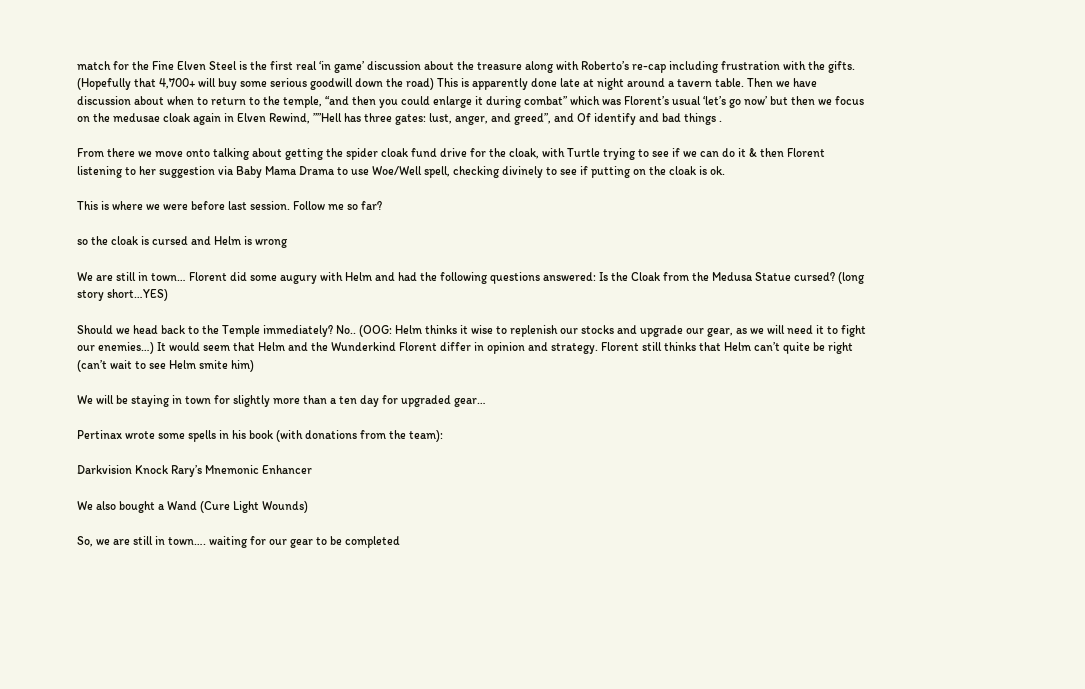match for the Fine Elven Steel is the first real ‘in game’ discussion about the treasure along with Roberto’s re-cap including frustration with the gifts. (Hopefully that 4,700+ will buy some serious goodwill down the road) This is apparently done late at night around a tavern table. Then we have discussion about when to return to the temple, “and then you could enlarge it during combat” which was Florent’s usual ‘let’s go now’ but then we focus on the medusae cloak again in Elven Rewind, ””Hell has three gates: lust, anger, and greed”, and Of identify and bad things .

From there we move onto talking about getting the spider cloak fund drive for the cloak, with Turtle trying to see if we can do it & then Florent listening to her suggestion via Baby Mama Drama to use Woe/Well spell, checking divinely to see if putting on the cloak is ok.

This is where we were before last session. Follow me so far?

so the cloak is cursed and Helm is wrong

We are still in town… Florent did some augury with Helm and had the following questions answered: Is the Cloak from the Medusa Statue cursed? (long story short…YES)

Should we head back to the Temple immediately? No.. (OOG: Helm thinks it wise to replenish our stocks and upgrade our gear, as we will need it to fight our enemies…) It would seem that Helm and the Wunderkind Florent differ in opinion and strategy. Florent still thinks that Helm can’t quite be right (can’t wait to see Helm smite him)

We will be staying in town for slightly more than a ten day for upgraded gear…

Pertinax wrote some spells in his book (with donations from the team):

Darkvision Knock Rary’s Mnemonic Enhancer

We also bought a Wand (Cure Light Wounds)

So, we are still in town…. waiting for our gear to be completed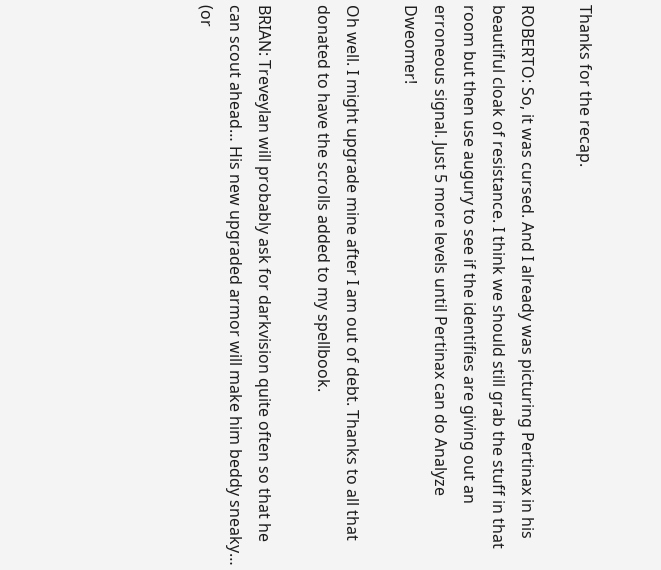Thanks for the recap.

ROBERTO: So, it was cursed. And I already was picturing Pertinax in his beautiful cloak of resistance. I think we should still grab the stuff in that room but then use augury to see if the identifies are giving out an erroneous signal. Just 5 more levels until Pertinax can do Analyze Dweomer!

Oh well. I might upgrade mine after I am out of debt. Thanks to all that donated to have the scrolls added to my spellbook.

BRIAN: Treveylan will probably ask for darkvision quite often so that he can scout ahead… His new upgraded armor will make him beddy sneaky… (or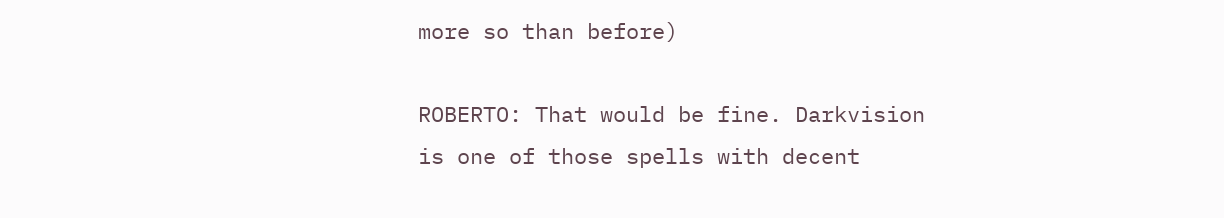more so than before)

ROBERTO: That would be fine. Darkvision is one of those spells with decent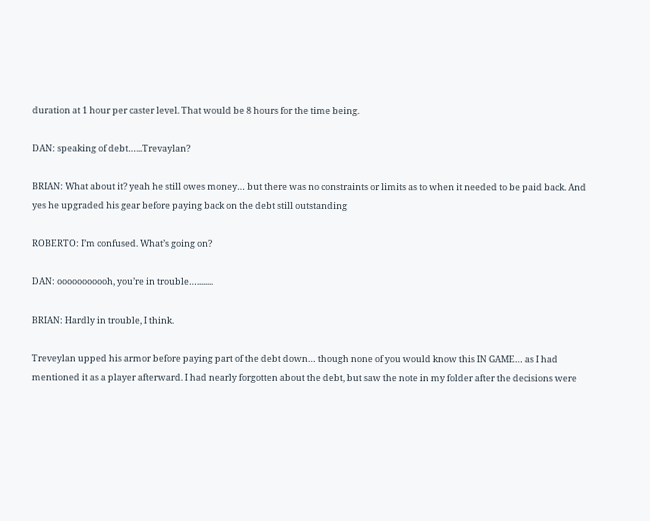duration at 1 hour per caster level. That would be 8 hours for the time being.

DAN: speaking of debt…...Trevaylan?

BRIAN: What about it? yeah he still owes money… but there was no constraints or limits as to when it needed to be paid back. And yes he upgraded his gear before paying back on the debt still outstanding

ROBERTO: I’m confused. What’s going on?

DAN: ooooooooooh, you’re in trouble…........

BRIAN: Hardly in trouble, I think.

Treveylan upped his armor before paying part of the debt down… though none of you would know this IN GAME… as I had mentioned it as a player afterward. I had nearly forgotten about the debt, but saw the note in my folder after the decisions were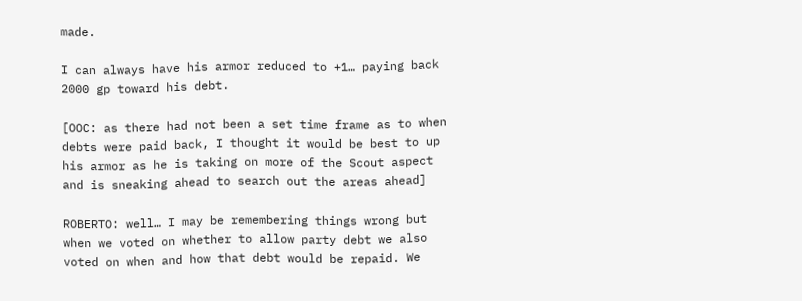made.

I can always have his armor reduced to +1… paying back 2000 gp toward his debt.

[OOC: as there had not been a set time frame as to when debts were paid back, I thought it would be best to up his armor as he is taking on more of the Scout aspect and is sneaking ahead to search out the areas ahead]

ROBERTO: well… I may be remembering things wrong but when we voted on whether to allow party debt we also voted on when and how that debt would be repaid. We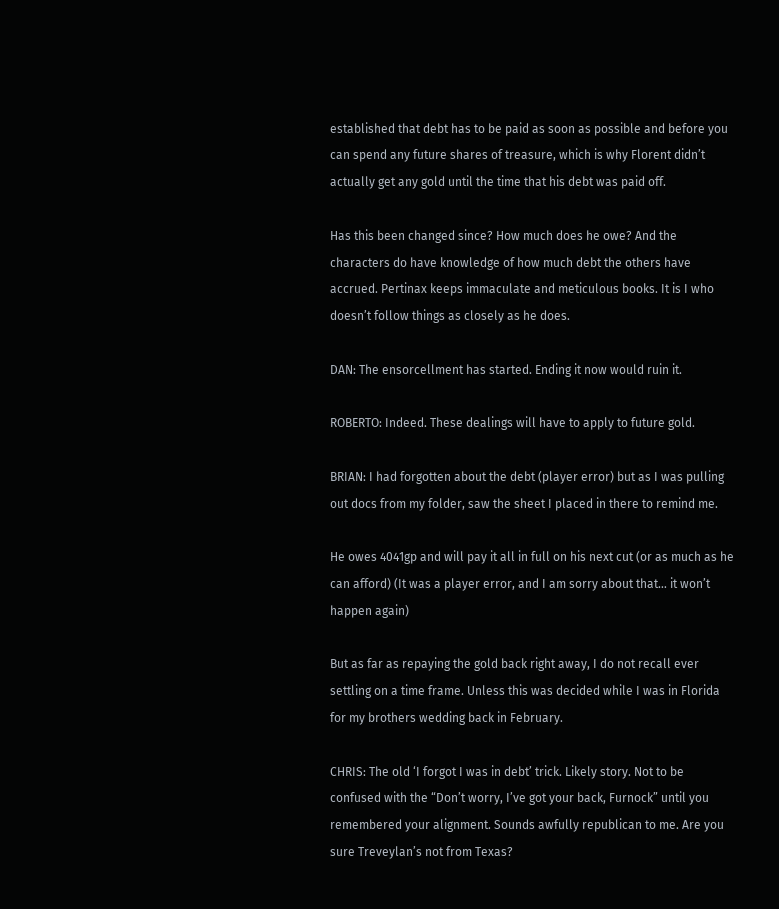established that debt has to be paid as soon as possible and before you can spend any future shares of treasure, which is why Florent didn’t actually get any gold until the time that his debt was paid off.

Has this been changed since? How much does he owe? And the characters do have knowledge of how much debt the others have accrued. Pertinax keeps immaculate and meticulous books. It is I who doesn’t follow things as closely as he does.

DAN: The ensorcellment has started. Ending it now would ruin it.

ROBERTO: Indeed. These dealings will have to apply to future gold.

BRIAN: I had forgotten about the debt (player error) but as I was pulling out docs from my folder, saw the sheet I placed in there to remind me.

He owes 4041gp and will pay it all in full on his next cut (or as much as he can afford) (It was a player error, and I am sorry about that… it won’t happen again)

But as far as repaying the gold back right away, I do not recall ever settling on a time frame. Unless this was decided while I was in Florida for my brothers wedding back in February.

CHRIS: The old ‘I forgot I was in debt’ trick. Likely story. Not to be confused with the “Don’t worry, I’ve got your back, Furnock” until you remembered your alignment. Sounds awfully republican to me. Are you sure Treveylan’s not from Texas?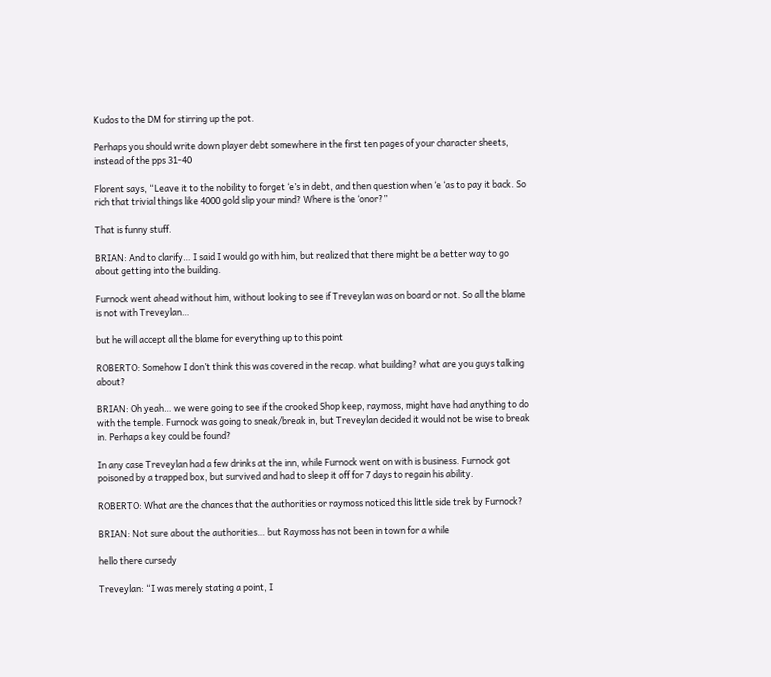Kudos to the DM for stirring up the pot.

Perhaps you should write down player debt somewhere in the first ten pages of your character sheets, instead of the pps 31-40

Florent says, “Leave it to the nobility to forget ‘e’s in debt, and then question when ‘e ‘as to pay it back. So rich that trivial things like 4000 gold slip your mind? Where is the ‘onor?”

That is funny stuff.

BRIAN: And to clarify… I said I would go with him, but realized that there might be a better way to go about getting into the building.

Furnock went ahead without him, without looking to see if Treveylan was on board or not. So all the blame is not with Treveylan…

but he will accept all the blame for everything up to this point

ROBERTO: Somehow I don’t think this was covered in the recap. what building? what are you guys talking about?

BRIAN: Oh yeah… we were going to see if the crooked Shop keep, raymoss, might have had anything to do with the temple. Furnock was going to sneak/break in, but Treveylan decided it would not be wise to break in. Perhaps a key could be found?

In any case Treveylan had a few drinks at the inn, while Furnock went on with is business. Furnock got poisoned by a trapped box, but survived and had to sleep it off for 7 days to regain his ability.

ROBERTO: What are the chances that the authorities or raymoss noticed this little side trek by Furnock?

BRIAN: Not sure about the authorities… but Raymoss has not been in town for a while

hello there cursedy

Treveylan: “I was merely stating a point, I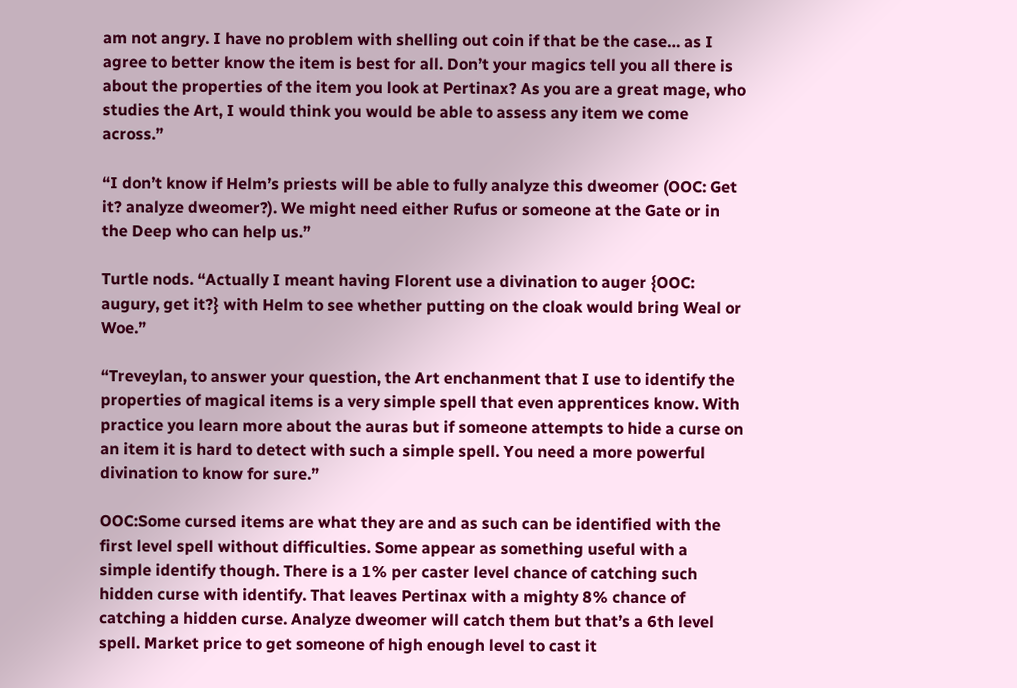am not angry. I have no problem with shelling out coin if that be the case… as I agree to better know the item is best for all. Don’t your magics tell you all there is about the properties of the item you look at Pertinax? As you are a great mage, who studies the Art, I would think you would be able to assess any item we come across.”

“I don’t know if Helm’s priests will be able to fully analyze this dweomer (OOC: Get it? analyze dweomer?). We might need either Rufus or someone at the Gate or in the Deep who can help us.”

Turtle nods. “Actually I meant having Florent use a divination to auger {OOC: augury, get it?} with Helm to see whether putting on the cloak would bring Weal or Woe.”

“Treveylan, to answer your question, the Art enchanment that I use to identify the properties of magical items is a very simple spell that even apprentices know. With practice you learn more about the auras but if someone attempts to hide a curse on an item it is hard to detect with such a simple spell. You need a more powerful divination to know for sure.”

OOC:Some cursed items are what they are and as such can be identified with the first level spell without difficulties. Some appear as something useful with a simple identify though. There is a 1% per caster level chance of catching such hidden curse with identify. That leaves Pertinax with a mighty 8% chance of catching a hidden curse. Analyze dweomer will catch them but that’s a 6th level spell. Market price to get someone of high enough level to cast it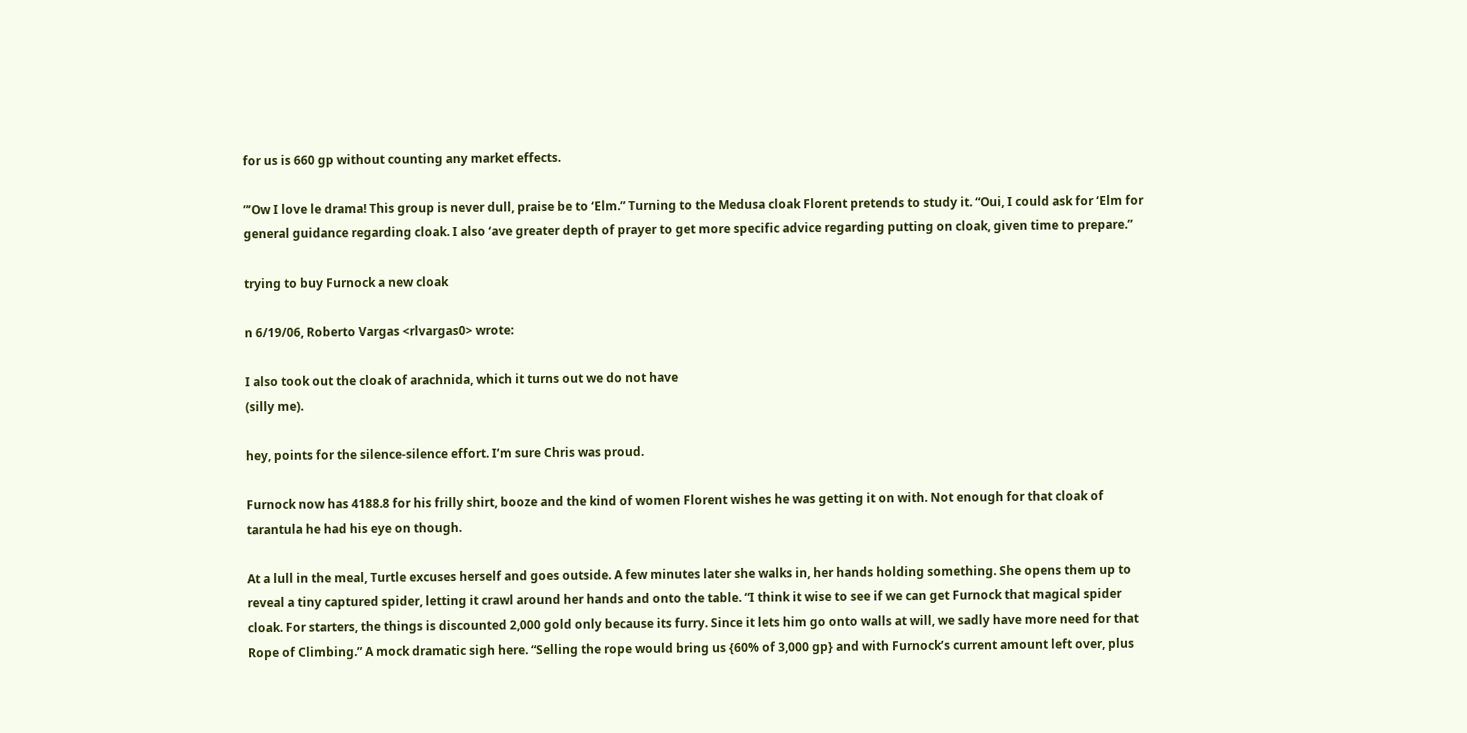for us is 660 gp without counting any market effects.

”’Ow I love le drama! This group is never dull, praise be to ‘Elm.” Turning to the Medusa cloak Florent pretends to study it. “Oui, I could ask for ‘Elm for general guidance regarding cloak. I also ‘ave greater depth of prayer to get more specific advice regarding putting on cloak, given time to prepare.”

trying to buy Furnock a new cloak

n 6/19/06, Roberto Vargas <rlvargas0> wrote:

I also took out the cloak of arachnida, which it turns out we do not have
(silly me).

hey, points for the silence-silence effort. I’m sure Chris was proud.

Furnock now has 4188.8 for his frilly shirt, booze and the kind of women Florent wishes he was getting it on with. Not enough for that cloak of tarantula he had his eye on though.

At a lull in the meal, Turtle excuses herself and goes outside. A few minutes later she walks in, her hands holding something. She opens them up to reveal a tiny captured spider, letting it crawl around her hands and onto the table. “I think it wise to see if we can get Furnock that magical spider cloak. For starters, the things is discounted 2,000 gold only because its furry. Since it lets him go onto walls at will, we sadly have more need for that Rope of Climbing.” A mock dramatic sigh here. “Selling the rope would bring us {60% of 3,000 gp} and with Furnock’s current amount left over, plus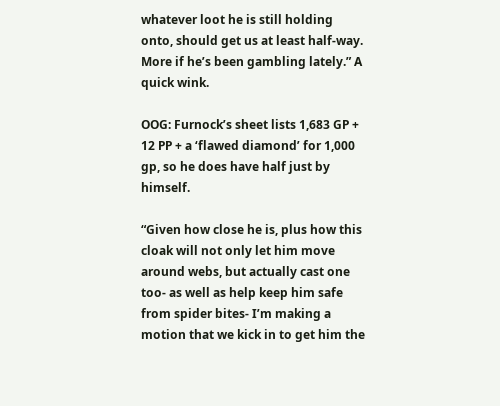whatever loot he is still holding onto, should get us at least half-way. More if he’s been gambling lately.” A quick wink.

OOG: Furnock’s sheet lists 1,683 GP + 12 PP + a ‘flawed diamond’ for 1,000 gp, so he does have half just by himself.

“Given how close he is, plus how this cloak will not only let him move around webs, but actually cast one too- as well as help keep him safe from spider bites- I’m making a motion that we kick in to get him the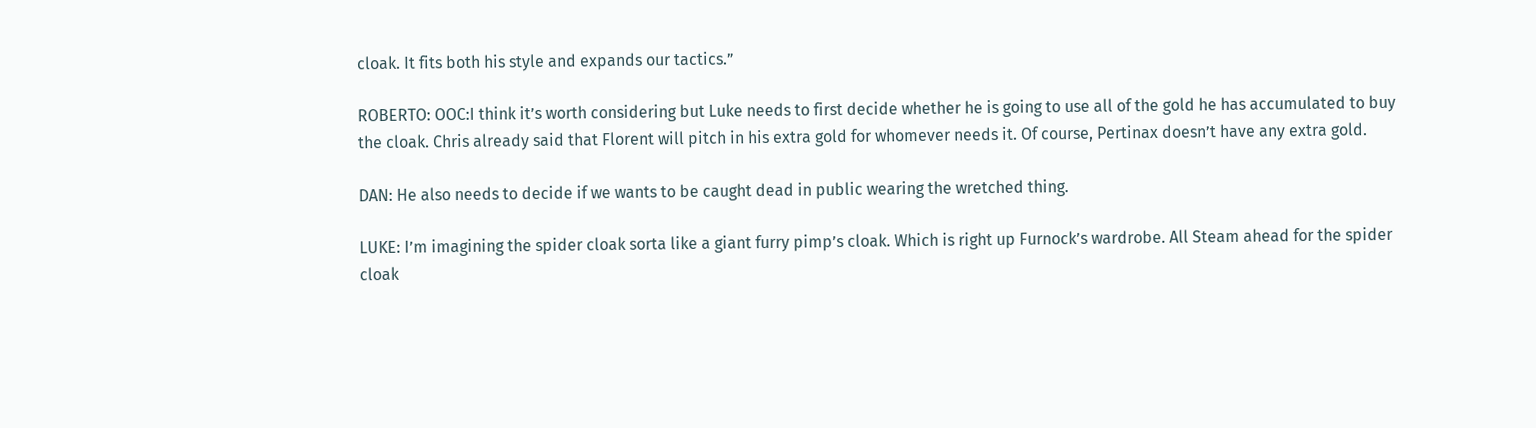cloak. It fits both his style and expands our tactics.”

ROBERTO: OOC:I think it’s worth considering but Luke needs to first decide whether he is going to use all of the gold he has accumulated to buy the cloak. Chris already said that Florent will pitch in his extra gold for whomever needs it. Of course, Pertinax doesn’t have any extra gold.

DAN: He also needs to decide if we wants to be caught dead in public wearing the wretched thing.

LUKE: I’m imagining the spider cloak sorta like a giant furry pimp’s cloak. Which is right up Furnock’s wardrobe. All Steam ahead for the spider cloak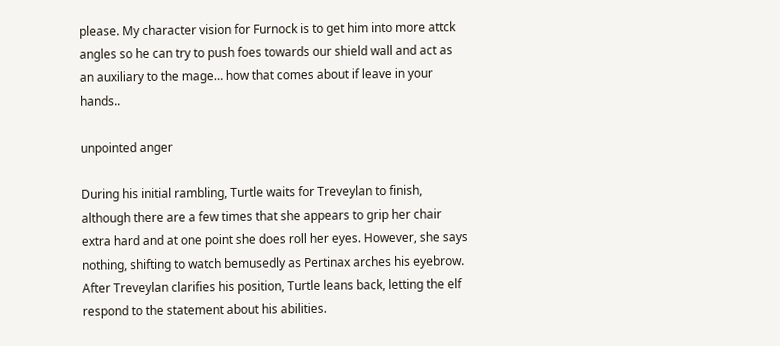please. My character vision for Furnock is to get him into more attck angles so he can try to push foes towards our shield wall and act as an auxiliary to the mage… how that comes about if leave in your hands..

unpointed anger

During his initial rambling, Turtle waits for Treveylan to finish, although there are a few times that she appears to grip her chair extra hard and at one point she does roll her eyes. However, she says nothing, shifting to watch bemusedly as Pertinax arches his eyebrow. After Treveylan clarifies his position, Turtle leans back, letting the elf respond to the statement about his abilities.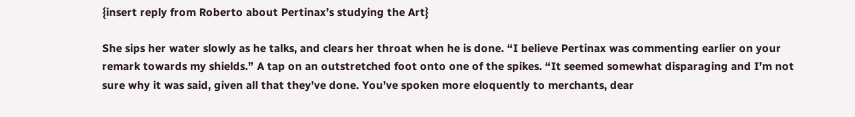{insert reply from Roberto about Pertinax’s studying the Art}

She sips her water slowly as he talks, and clears her throat when he is done. “I believe Pertinax was commenting earlier on your remark towards my shields.” A tap on an outstretched foot onto one of the spikes. “It seemed somewhat disparaging and I’m not sure why it was said, given all that they’ve done. You’ve spoken more eloquently to merchants, dear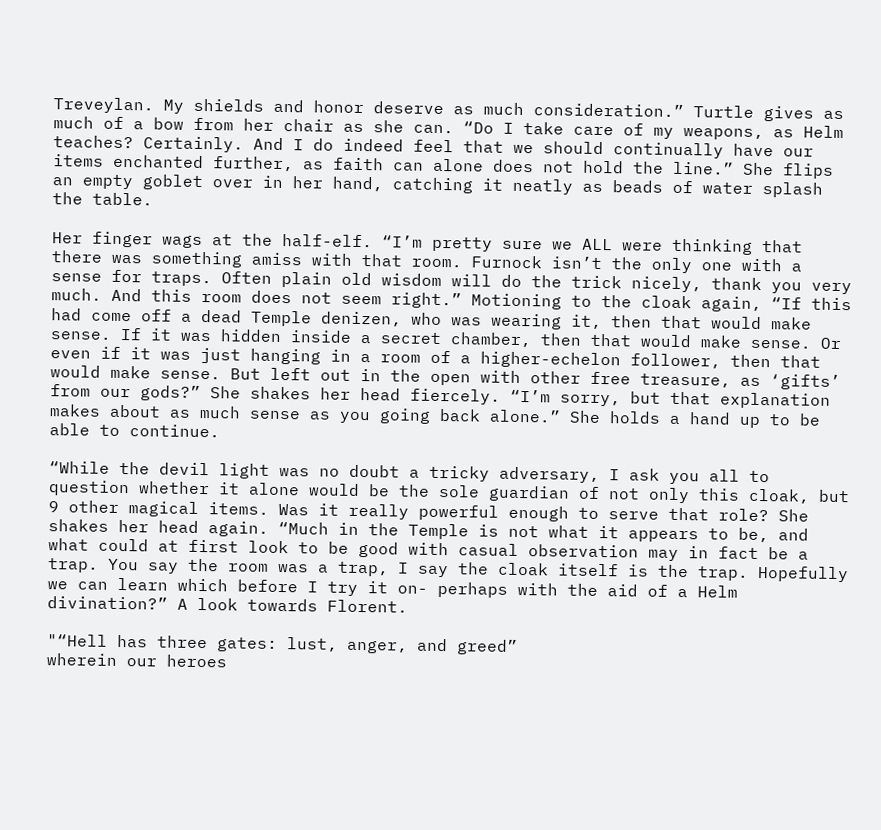Treveylan. My shields and honor deserve as much consideration.” Turtle gives as much of a bow from her chair as she can. “Do I take care of my weapons, as Helm teaches? Certainly. And I do indeed feel that we should continually have our items enchanted further, as faith can alone does not hold the line.” She flips an empty goblet over in her hand, catching it neatly as beads of water splash the table.

Her finger wags at the half-elf. “I’m pretty sure we ALL were thinking that there was something amiss with that room. Furnock isn’t the only one with a sense for traps. Often plain old wisdom will do the trick nicely, thank you very much. And this room does not seem right.” Motioning to the cloak again, “If this had come off a dead Temple denizen, who was wearing it, then that would make sense. If it was hidden inside a secret chamber, then that would make sense. Or even if it was just hanging in a room of a higher-echelon follower, then that would make sense. But left out in the open with other free treasure, as ‘gifts’ from our gods?” She shakes her head fiercely. “I’m sorry, but that explanation makes about as much sense as you going back alone.” She holds a hand up to be able to continue.

“While the devil light was no doubt a tricky adversary, I ask you all to question whether it alone would be the sole guardian of not only this cloak, but 9 other magical items. Was it really powerful enough to serve that role? She shakes her head again. “Much in the Temple is not what it appears to be, and what could at first look to be good with casual observation may in fact be a trap. You say the room was a trap, I say the cloak itself is the trap. Hopefully we can learn which before I try it on- perhaps with the aid of a Helm divination?” A look towards Florent.

"“Hell has three gates: lust, anger, and greed”
wherein our heroes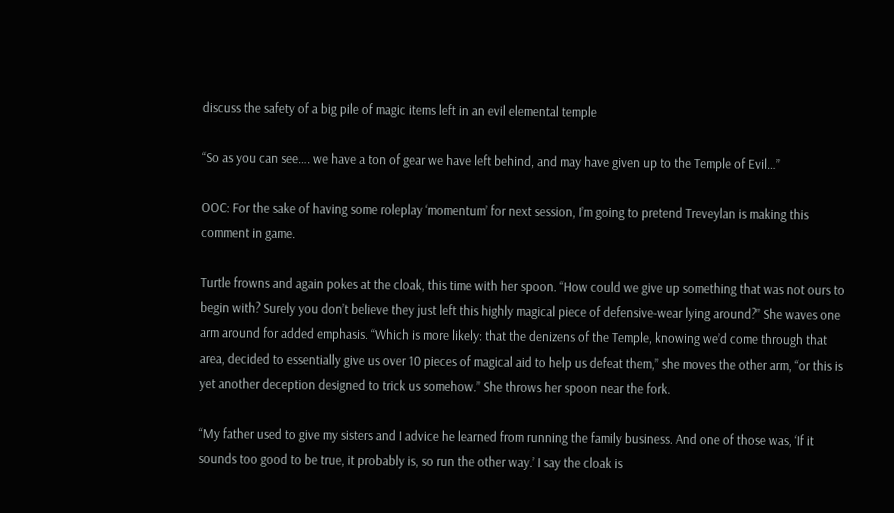discuss the safety of a big pile of magic items left in an evil elemental temple

“So as you can see…. we have a ton of gear we have left behind, and may have given up to the Temple of Evil…”

OOC: For the sake of having some roleplay ‘momentum’ for next session, I’m going to pretend Treveylan is making this comment in game.

Turtle frowns and again pokes at the cloak, this time with her spoon. “How could we give up something that was not ours to begin with? Surely you don’t believe they just left this highly magical piece of defensive-wear lying around?” She waves one arm around for added emphasis. “Which is more likely: that the denizens of the Temple, knowing we’d come through that area, decided to essentially give us over 10 pieces of magical aid to help us defeat them,” she moves the other arm, “or this is yet another deception designed to trick us somehow.” She throws her spoon near the fork.

“My father used to give my sisters and I advice he learned from running the family business. And one of those was, ‘If it sounds too good to be true, it probably is, so run the other way.’ I say the cloak is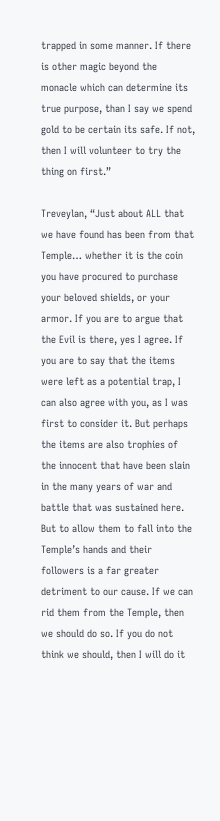trapped in some manner. If there is other magic beyond the monacle which can determine its true purpose, than I say we spend gold to be certain its safe. If not, then I will volunteer to try the thing on first.”

Treveylan, “Just about ALL that we have found has been from that Temple… whether it is the coin you have procured to purchase your beloved shields, or your armor. If you are to argue that the Evil is there, yes I agree. If you are to say that the items were left as a potential trap, I can also agree with you, as I was first to consider it. But perhaps the items are also trophies of the innocent that have been slain in the many years of war and battle that was sustained here. But to allow them to fall into the Temple’s hands and their followers is a far greater detriment to our cause. If we can rid them from the Temple, then we should do so. If you do not think we should, then I will do it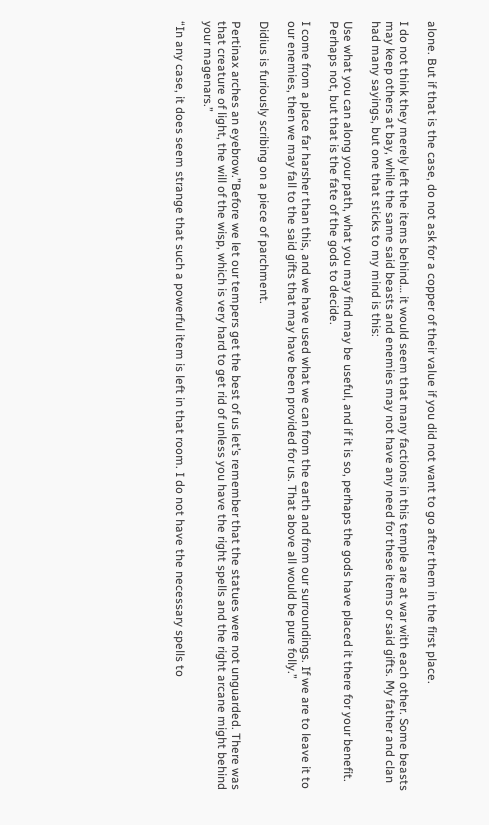alone. But if that is the case, do not ask for a copper of their value if you did not want to go after them in the first place.

I do not think they merely left the items behind… it would seem that many factions in this temple are at war with each other. Some beasts may keep others at bay, while the same said beasts and enemies may not have any need for these items or said gifts. My father and clan had many sayings, but one that sticks to my mind is this:

Use what you can along your path, what you may find may be useful, and if it is so, perhaps the gods have placed it there for your benefit. Perhaps not, but that is the fate of the gods to decide.

I come from a place far harsher than this, and we have used what we can from the earth and from our surroundings. If we are to leave it to our enemies, then we may fall to the said gifts that may have been provided for us. That above all would be pure folly.”

Didius is furiously scribing on a piece of parchment.

Pertinax arches an eyebrow.”Before we let our tempers get the best of us let’s remember that the statues were not unguarded. There was that creature of light, the will of the wisp, which is very hard to get rid of unless you have the right spells and the right arcane might behind your magenars.”

“In any case, it does seem strange that such a powerful item is left in that room. I do not have the necessary spells to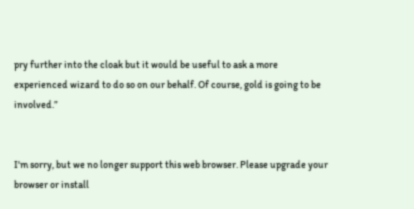pry further into the cloak but it would be useful to ask a more experienced wizard to do so on our behalf. Of course, gold is going to be involved.”


I'm sorry, but we no longer support this web browser. Please upgrade your browser or install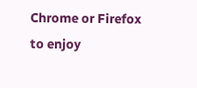Chrome or Firefox to enjoy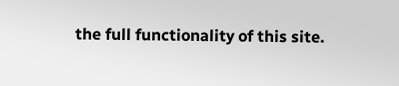the full functionality of this site.